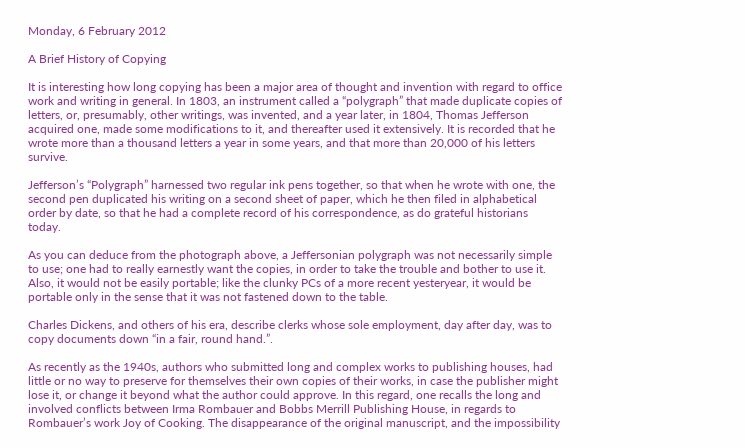Monday, 6 February 2012

A Brief History of Copying

It is interesting how long copying has been a major area of thought and invention with regard to office work and writing in general. In 1803, an instrument called a “polygraph” that made duplicate copies of letters, or, presumably, other writings, was invented, and a year later, in 1804, Thomas Jefferson acquired one, made some modifications to it, and thereafter used it extensively. It is recorded that he wrote more than a thousand letters a year in some years, and that more than 20,000 of his letters survive.

Jefferson’s “Polygraph” harnessed two regular ink pens together, so that when he wrote with one, the second pen duplicated his writing on a second sheet of paper, which he then filed in alphabetical order by date, so that he had a complete record of his correspondence, as do grateful historians today.

As you can deduce from the photograph above, a Jeffersonian polygraph was not necessarily simple to use; one had to really earnestly want the copies, in order to take the trouble and bother to use it. Also, it would not be easily portable; like the clunky PCs of a more recent yesteryear, it would be portable only in the sense that it was not fastened down to the table.

Charles Dickens, and others of his era, describe clerks whose sole employment, day after day, was to copy documents down “in a fair, round hand.”.

As recently as the 1940s, authors who submitted long and complex works to publishing houses, had little or no way to preserve for themselves their own copies of their works, in case the publisher might lose it, or change it beyond what the author could approve. In this regard, one recalls the long and involved conflicts between Irma Rombauer and Bobbs Merrill Publishing House, in regards to Rombauer’s work Joy of Cooking. The disappearance of the original manuscript, and the impossibility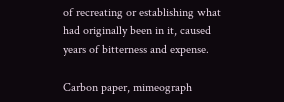of recreating or establishing what had originally been in it, caused years of bitterness and expense.

Carbon paper, mimeograph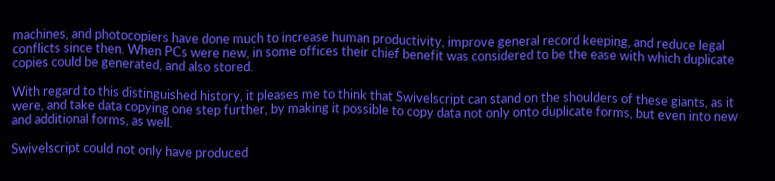machines, and photocopiers have done much to increase human productivity, improve general record keeping, and reduce legal conflicts since then. When PCs were new, in some offices their chief benefit was considered to be the ease with which duplicate copies could be generated, and also stored.

With regard to this distinguished history, it pleases me to think that Swivelscript can stand on the shoulders of these giants, as it were, and take data copying one step further, by making it possible to copy data not only onto duplicate forms, but even into new and additional forms, as well.

Swivelscript could not only have produced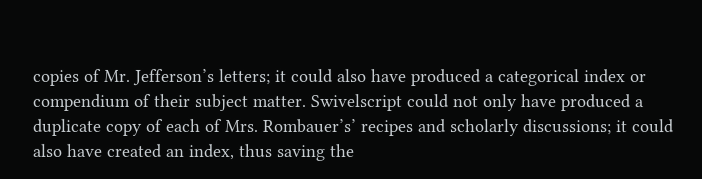copies of Mr. Jefferson’s letters; it could also have produced a categorical index or compendium of their subject matter. Swivelscript could not only have produced a duplicate copy of each of Mrs. Rombauer’s’ recipes and scholarly discussions; it could also have created an index, thus saving the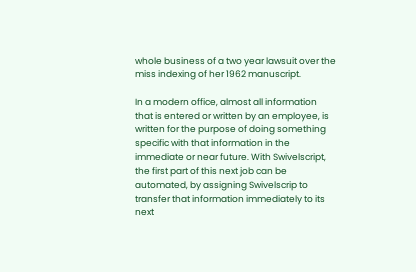whole business of a two year lawsuit over the miss indexing of her 1962 manuscript.

In a modern office, almost all information that is entered or written by an employee, is written for the purpose of doing something specific with that information in the immediate or near future. With Swivelscript, the first part of this next job can be automated, by assigning Swivelscrip to transfer that information immediately to its next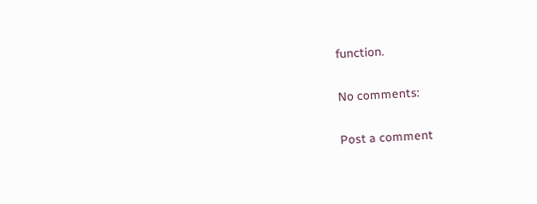function.

No comments:

Post a comment